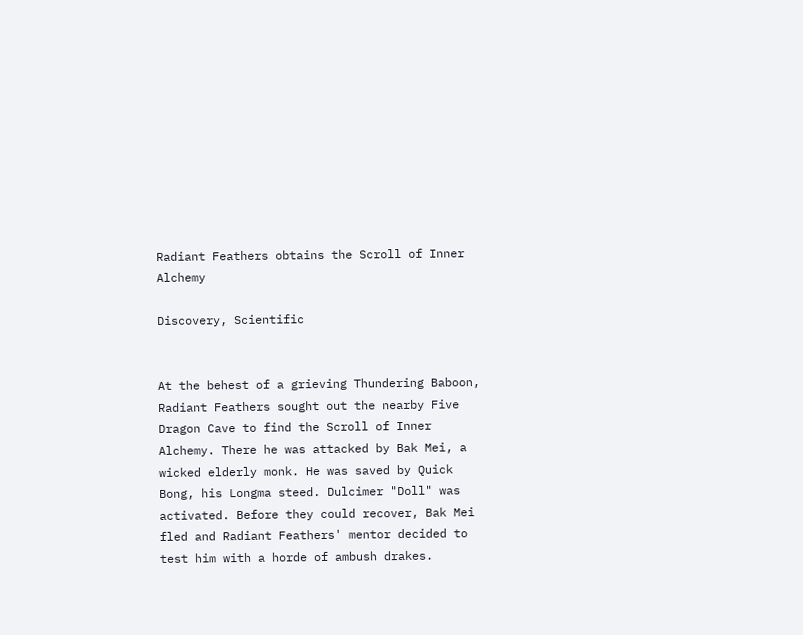Radiant Feathers obtains the Scroll of Inner Alchemy

Discovery, Scientific


At the behest of a grieving Thundering Baboon, Radiant Feathers sought out the nearby Five Dragon Cave to find the Scroll of Inner Alchemy. There he was attacked by Bak Mei, a wicked elderly monk. He was saved by Quick Bong, his Longma steed. Dulcimer "Doll" was activated. Before they could recover, Bak Mei fled and Radiant Feathers' mentor decided to test him with a horde of ambush drakes.